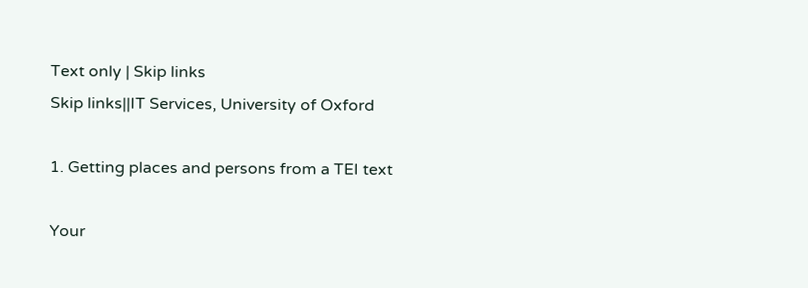Text only | Skip links
Skip links||IT Services, University of Oxford

1. Getting places and persons from a TEI text

Your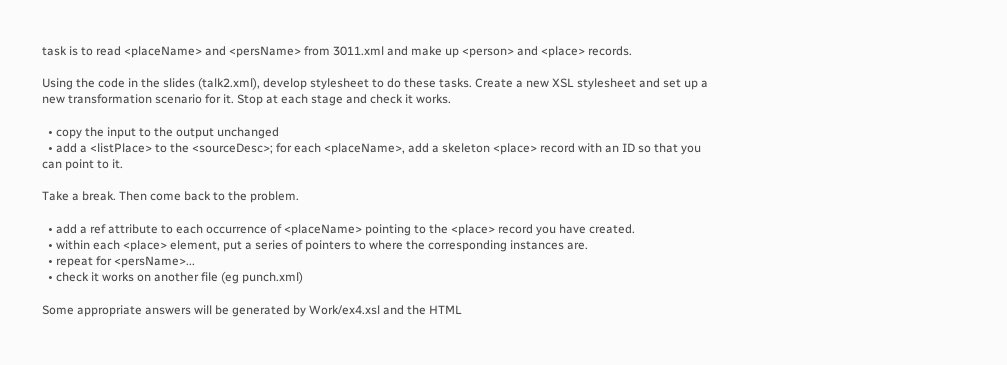task is to read <placeName> and <persName> from 3011.xml and make up <person> and <place> records.

Using the code in the slides (talk2.xml), develop stylesheet to do these tasks. Create a new XSL stylesheet and set up a new transformation scenario for it. Stop at each stage and check it works.

  • copy the input to the output unchanged
  • add a <listPlace> to the <sourceDesc>; for each <placeName>, add a skeleton <place> record with an ID so that you can point to it.

Take a break. Then come back to the problem.

  • add a ref attribute to each occurrence of <placeName> pointing to the <place> record you have created.
  • within each <place> element, put a series of pointers to where the corresponding instances are.
  • repeat for <persName>...
  • check it works on another file (eg punch.xml)

Some appropriate answers will be generated by Work/ex4.xsl and the HTML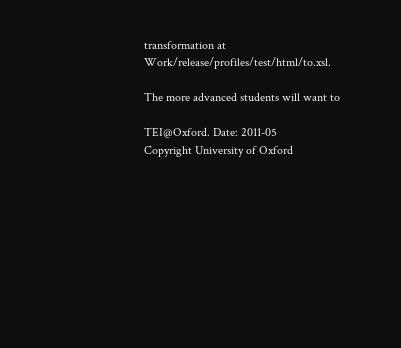transformation at Work/release/profiles/test/html/to.xsl.

The more advanced students will want to

TEI@Oxford. Date: 2011-05
Copyright University of Oxford